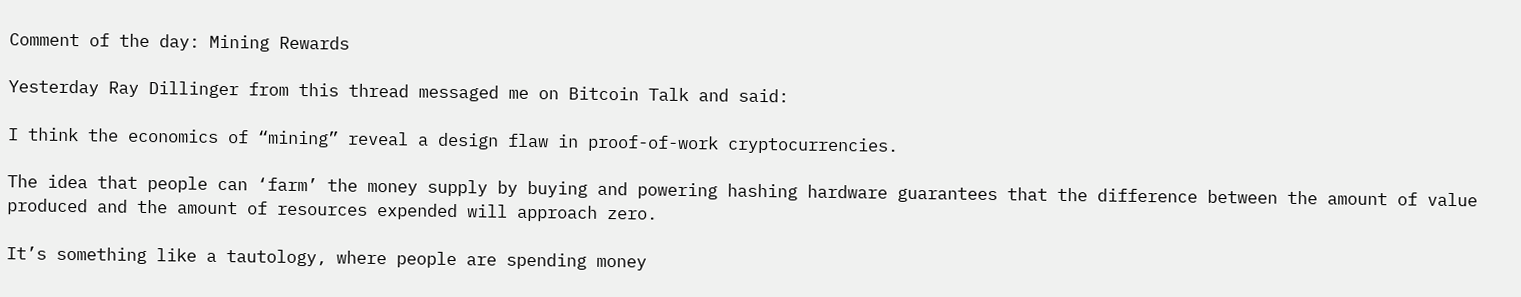Comment of the day: Mining Rewards

Yesterday Ray Dillinger from this thread messaged me on Bitcoin Talk and said:

I think the economics of “mining” reveal a design flaw in proof-of-work cryptocurrencies.

The idea that people can ‘farm’ the money supply by buying and powering hashing hardware guarantees that the difference between the amount of value produced and the amount of resources expended will approach zero.

It’s something like a tautology, where people are spending money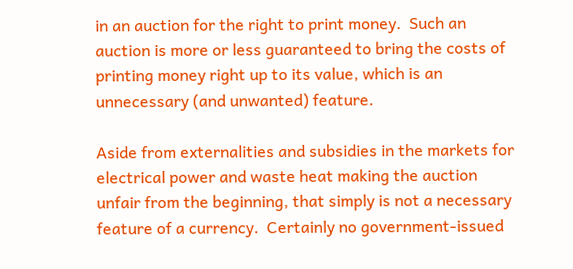in an auction for the right to print money.  Such an auction is more or less guaranteed to bring the costs of printing money right up to its value, which is an unnecessary (and unwanted) feature.

Aside from externalities and subsidies in the markets for electrical power and waste heat making the auction unfair from the beginning, that simply is not a necessary feature of a currency.  Certainly no government-issued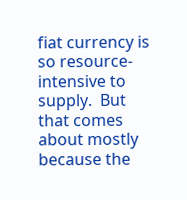fiat currency is so resource-intensive to supply.  But that comes about mostly because the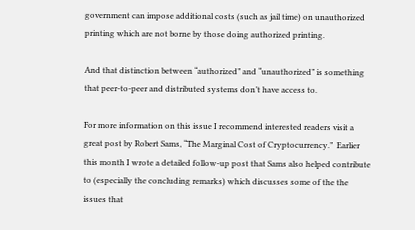government can impose additional costs (such as jail time) on unauthorized printing which are not borne by those doing authorized printing.

And that distinction between “authorized” and “unauthorized” is something that peer-to-peer and distributed systems don’t have access to.

For more information on this issue I recommend interested readers visit a great post by Robert Sams, “The Marginal Cost of Cryptocurrency.”  Earlier this month I wrote a detailed follow-up post that Sams also helped contribute to (especially the concluding remarks) which discusses some of the the issues that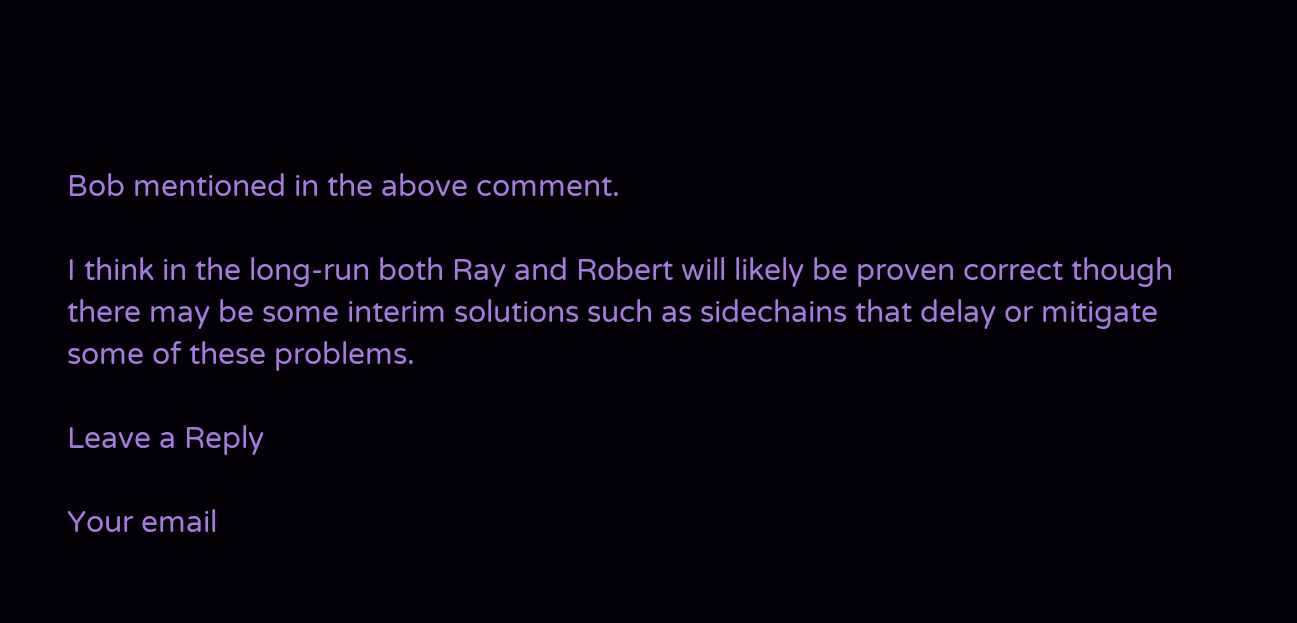Bob mentioned in the above comment.

I think in the long-run both Ray and Robert will likely be proven correct though there may be some interim solutions such as sidechains that delay or mitigate some of these problems.

Leave a Reply

Your email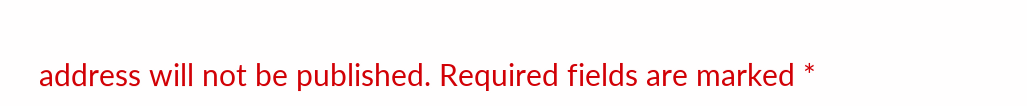address will not be published. Required fields are marked *